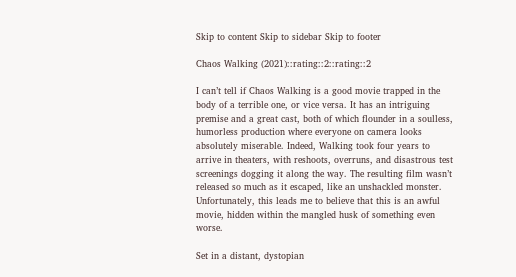Skip to content Skip to sidebar Skip to footer

Chaos Walking (2021)::rating::2::rating::2

I can’t tell if Chaos Walking is a good movie trapped in the body of a terrible one, or vice versa. It has an intriguing premise and a great cast, both of which flounder in a soulless, humorless production where everyone on camera looks absolutely miserable. Indeed, Walking took four years to arrive in theaters, with reshoots, overruns, and disastrous test screenings dogging it along the way. The resulting film wasn’t released so much as it escaped, like an unshackled monster. Unfortunately, this leads me to believe that this is an awful movie, hidden within the mangled husk of something even worse.

Set in a distant, dystopian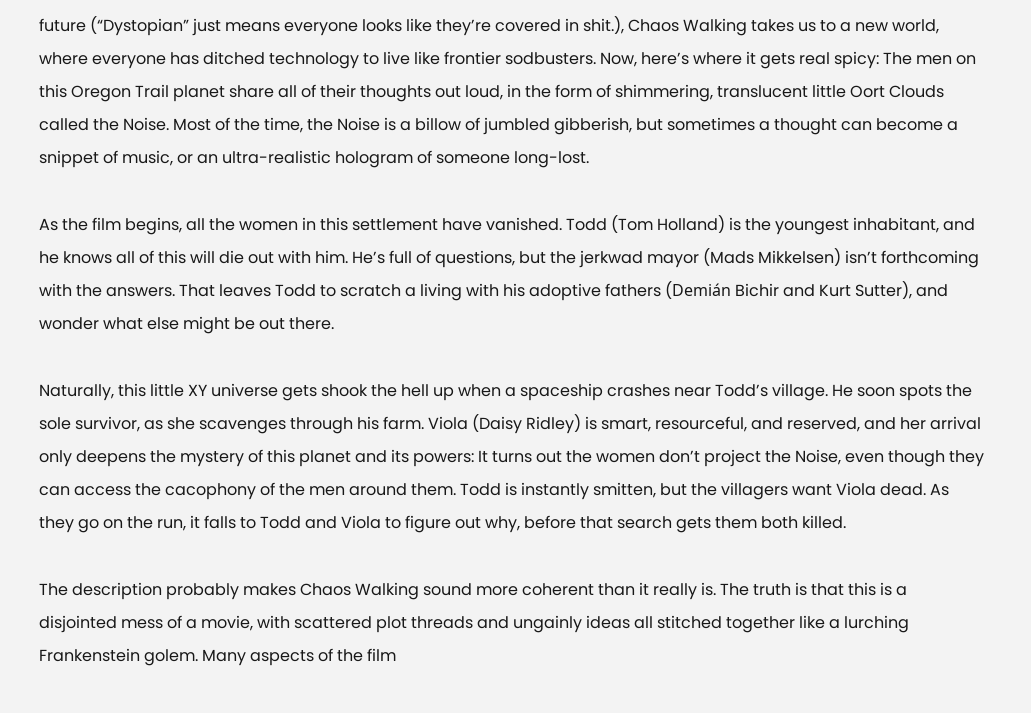future (“Dystopian” just means everyone looks like they’re covered in shit.), Chaos Walking takes us to a new world, where everyone has ditched technology to live like frontier sodbusters. Now, here’s where it gets real spicy: The men on this Oregon Trail planet share all of their thoughts out loud, in the form of shimmering, translucent little Oort Clouds called the Noise. Most of the time, the Noise is a billow of jumbled gibberish, but sometimes a thought can become a snippet of music, or an ultra-realistic hologram of someone long-lost.

As the film begins, all the women in this settlement have vanished. Todd (Tom Holland) is the youngest inhabitant, and he knows all of this will die out with him. He’s full of questions, but the jerkwad mayor (Mads Mikkelsen) isn’t forthcoming with the answers. That leaves Todd to scratch a living with his adoptive fathers (Demián Bichir and Kurt Sutter), and wonder what else might be out there.

Naturally, this little XY universe gets shook the hell up when a spaceship crashes near Todd’s village. He soon spots the sole survivor, as she scavenges through his farm. Viola (Daisy Ridley) is smart, resourceful, and reserved, and her arrival only deepens the mystery of this planet and its powers: It turns out the women don’t project the Noise, even though they can access the cacophony of the men around them. Todd is instantly smitten, but the villagers want Viola dead. As they go on the run, it falls to Todd and Viola to figure out why, before that search gets them both killed.

The description probably makes Chaos Walking sound more coherent than it really is. The truth is that this is a disjointed mess of a movie, with scattered plot threads and ungainly ideas all stitched together like a lurching Frankenstein golem. Many aspects of the film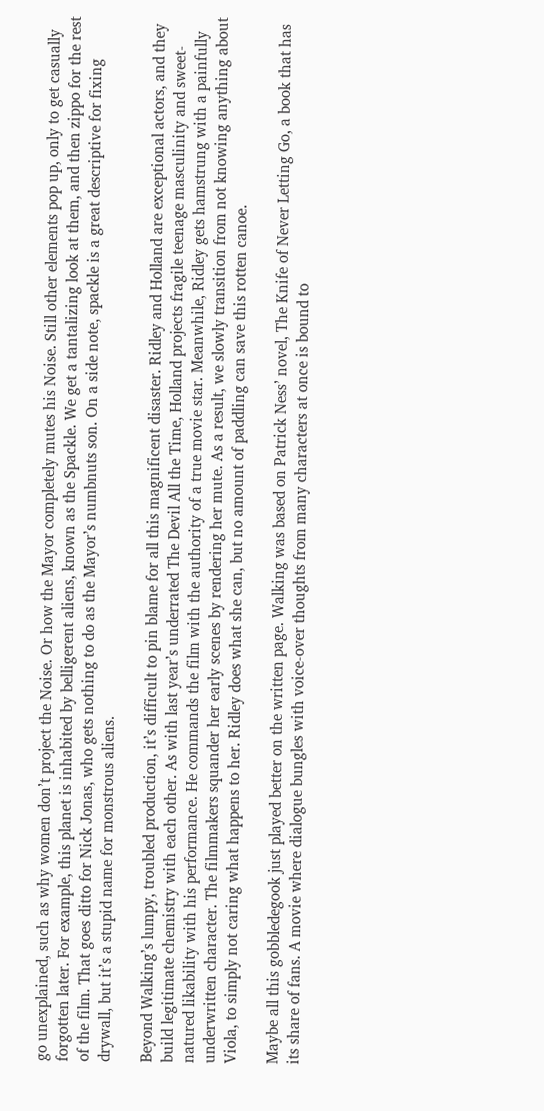go unexplained, such as why women don’t project the Noise. Or how the Mayor completely mutes his Noise. Still other elements pop up, only to get casually forgotten later. For example, this planet is inhabited by belligerent aliens, known as the Spackle. We get a tantalizing look at them, and then zippo for the rest of the film. That goes ditto for Nick Jonas, who gets nothing to do as the Mayor’s numbnuts son. On a side note, spackle is a great descriptive for fixing drywall, but it’s a stupid name for monstrous aliens.

Beyond Walking’s lumpy, troubled production, it’s difficult to pin blame for all this magnificent disaster. Ridley and Holland are exceptional actors, and they build legitimate chemistry with each other. As with last year’s underrated The Devil All the Time, Holland projects fragile teenage masculinity and sweet-natured likability with his performance. He commands the film with the authority of a true movie star. Meanwhile, Ridley gets hamstrung with a painfully underwritten character. The filmmakers squander her early scenes by rendering her mute. As a result, we slowly transition from not knowing anything about Viola, to simply not caring what happens to her. Ridley does what she can, but no amount of paddling can save this rotten canoe.

Maybe all this gobbledegook just played better on the written page. Walking was based on Patrick Ness’ novel, The Knife of Never Letting Go, a book that has its share of fans. A movie where dialogue bungles with voice-over thoughts from many characters at once is bound to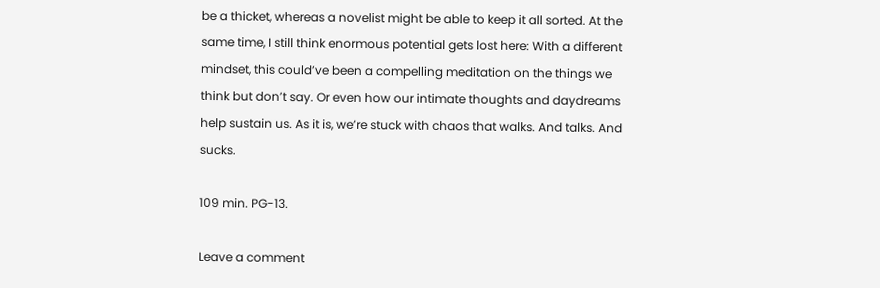be a thicket, whereas a novelist might be able to keep it all sorted. At the same time, I still think enormous potential gets lost here: With a different mindset, this could’ve been a compelling meditation on the things we think but don’t say. Or even how our intimate thoughts and daydreams help sustain us. As it is, we’re stuck with chaos that walks. And talks. And sucks.

109 min. PG-13.

Leave a comment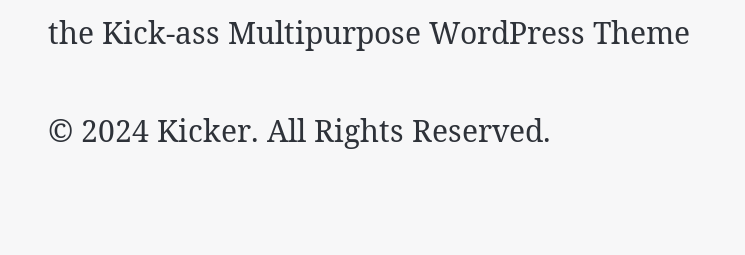the Kick-ass Multipurpose WordPress Theme

© 2024 Kicker. All Rights Reserved.